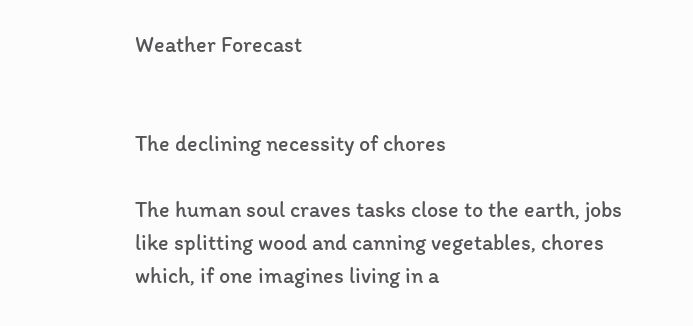Weather Forecast


The declining necessity of chores

The human soul craves tasks close to the earth, jobs like splitting wood and canning vegetables, chores which, if one imagines living in a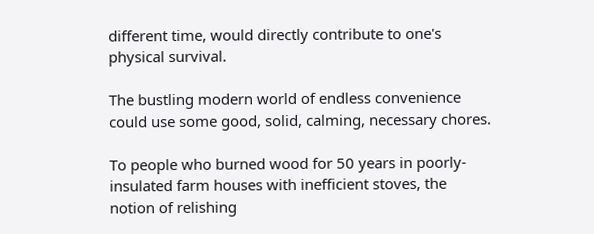different time, would directly contribute to one's physical survival.

The bustling modern world of endless convenience could use some good, solid, calming, necessary chores.

To people who burned wood for 50 years in poorly-insulated farm houses with inefficient stoves, the notion of relishing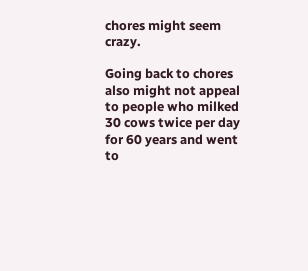chores might seem crazy.

Going back to chores also might not appeal to people who milked 30 cows twice per day for 60 years and went to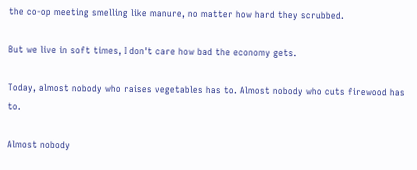the co-op meeting smelling like manure, no matter how hard they scrubbed.

But we live in soft times, I don't care how bad the economy gets.

Today, almost nobody who raises vegetables has to. Almost nobody who cuts firewood has to.

Almost nobody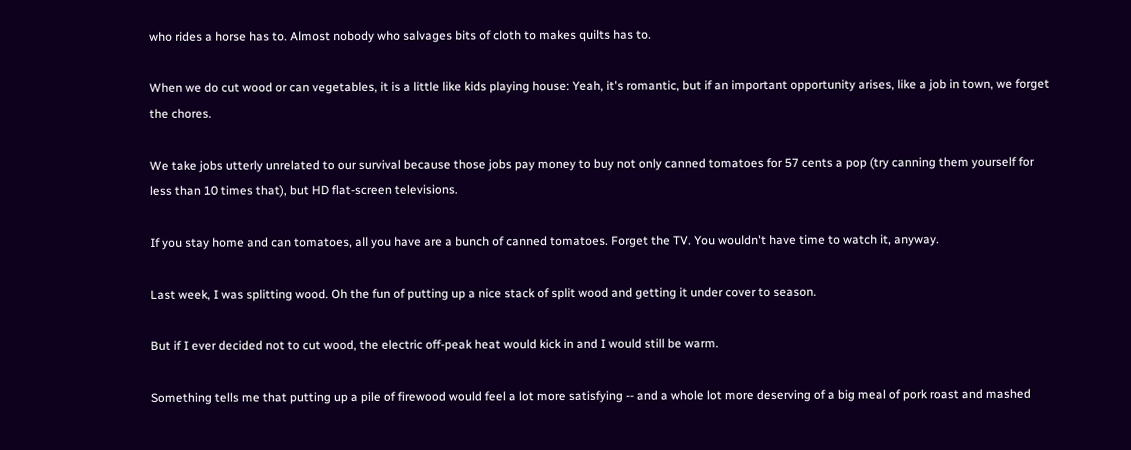who rides a horse has to. Almost nobody who salvages bits of cloth to makes quilts has to.

When we do cut wood or can vegetables, it is a little like kids playing house: Yeah, it's romantic, but if an important opportunity arises, like a job in town, we forget the chores.

We take jobs utterly unrelated to our survival because those jobs pay money to buy not only canned tomatoes for 57 cents a pop (try canning them yourself for less than 10 times that), but HD flat-screen televisions.

If you stay home and can tomatoes, all you have are a bunch of canned tomatoes. Forget the TV. You wouldn't have time to watch it, anyway.

Last week, I was splitting wood. Oh the fun of putting up a nice stack of split wood and getting it under cover to season.

But if I ever decided not to cut wood, the electric off-peak heat would kick in and I would still be warm.

Something tells me that putting up a pile of firewood would feel a lot more satisfying -- and a whole lot more deserving of a big meal of pork roast and mashed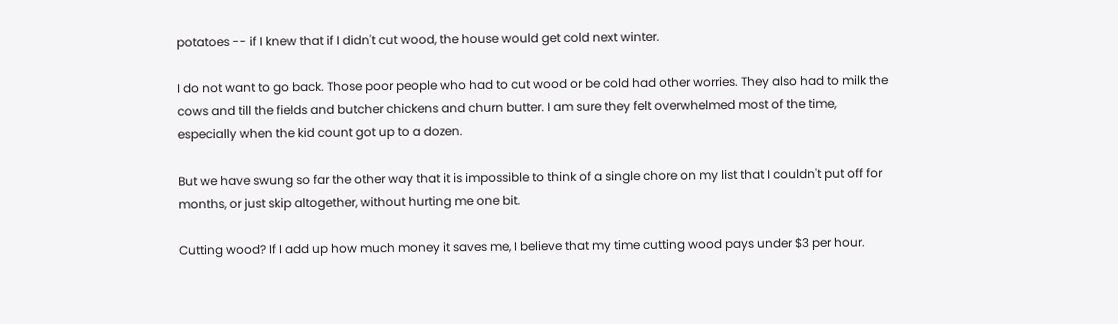potatoes -- if I knew that if I didn't cut wood, the house would get cold next winter.

I do not want to go back. Those poor people who had to cut wood or be cold had other worries. They also had to milk the cows and till the fields and butcher chickens and churn butter. I am sure they felt overwhelmed most of the time, especially when the kid count got up to a dozen.

But we have swung so far the other way that it is impossible to think of a single chore on my list that I couldn't put off for months, or just skip altogether, without hurting me one bit.

Cutting wood? If I add up how much money it saves me, I believe that my time cutting wood pays under $3 per hour.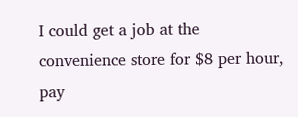I could get a job at the convenience store for $8 per hour, pay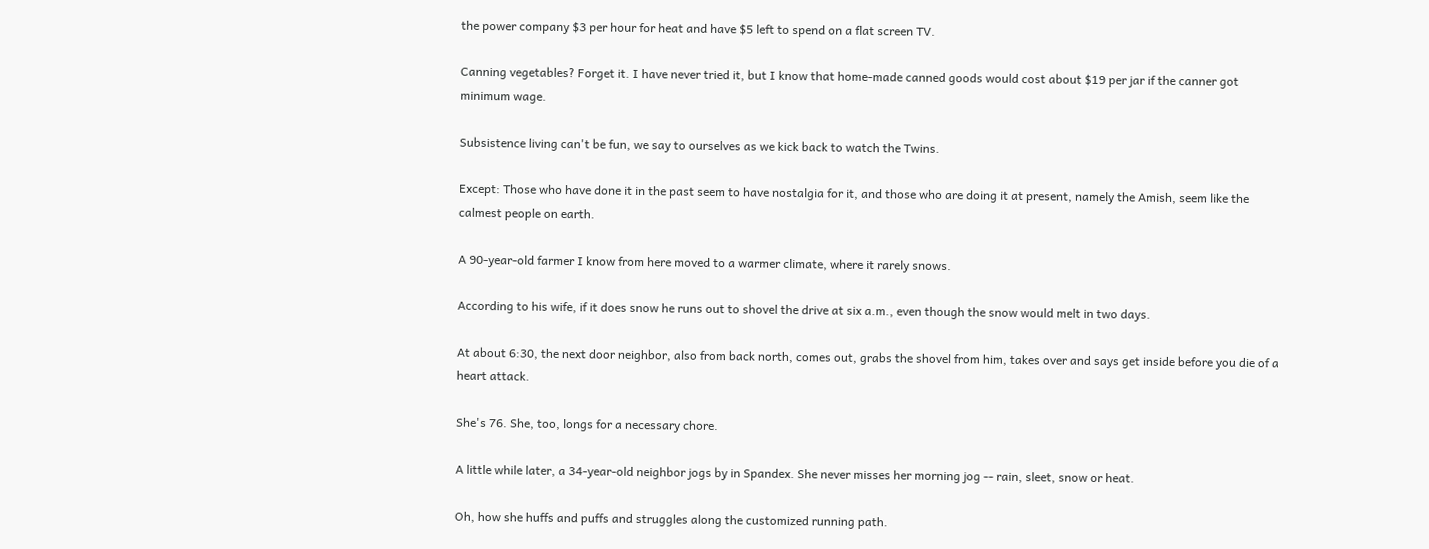the power company $3 per hour for heat and have $5 left to spend on a flat screen TV.

Canning vegetables? Forget it. I have never tried it, but I know that home-made canned goods would cost about $19 per jar if the canner got minimum wage.

Subsistence living can't be fun, we say to ourselves as we kick back to watch the Twins.

Except: Those who have done it in the past seem to have nostalgia for it, and those who are doing it at present, namely the Amish, seem like the calmest people on earth.

A 90-year-old farmer I know from here moved to a warmer climate, where it rarely snows.

According to his wife, if it does snow he runs out to shovel the drive at six a.m., even though the snow would melt in two days.

At about 6:30, the next door neighbor, also from back north, comes out, grabs the shovel from him, takes over and says get inside before you die of a heart attack.

She's 76. She, too, longs for a necessary chore.

A little while later, a 34-year-old neighbor jogs by in Spandex. She never misses her morning jog -- rain, sleet, snow or heat.

Oh, how she huffs and puffs and struggles along the customized running path.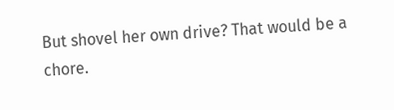But shovel her own drive? That would be a chore.